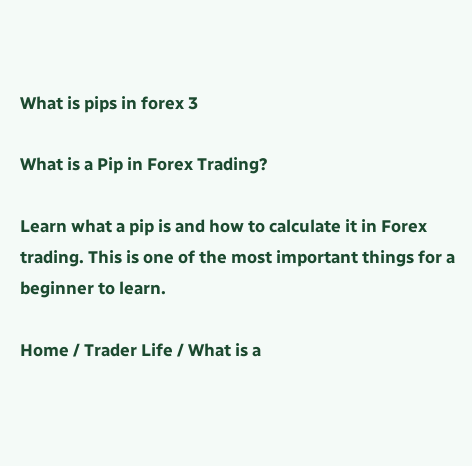What is pips in forex 3

What is a Pip in Forex Trading?

Learn what a pip is and how to calculate it in Forex trading. This is one of the most important things for a beginner to learn.

Home / Trader Life / What is a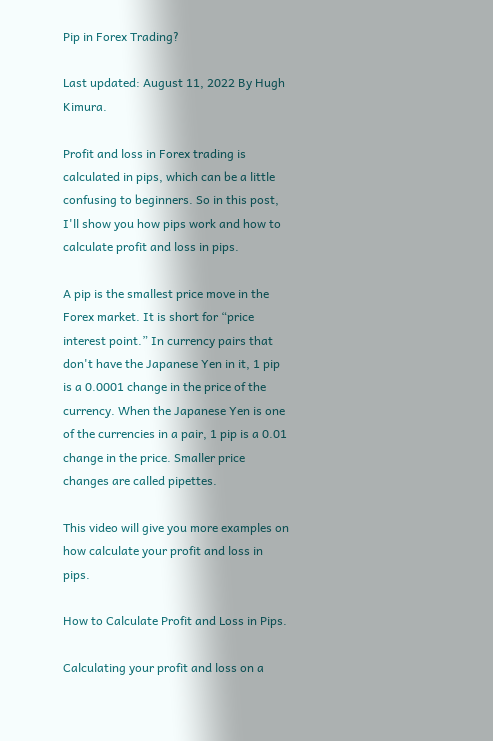Pip in Forex Trading?

Last updated: August 11, 2022 By Hugh Kimura.

Profit and loss in Forex trading is calculated in pips, which can be a little confusing to beginners. So in this post, I'll show you how pips work and how to calculate profit and loss in pips.

A pip is the smallest price move in the Forex market. It is short for “price interest point.” In currency pairs that don't have the Japanese Yen in it, 1 pip is a 0.0001 change in the price of the currency. When the Japanese Yen is one of the currencies in a pair, 1 pip is a 0.01 change in the price. Smaller price changes are called pipettes.

This video will give you more examples on how calculate your profit and loss in pips.

How to Calculate Profit and Loss in Pips.

Calculating your profit and loss on a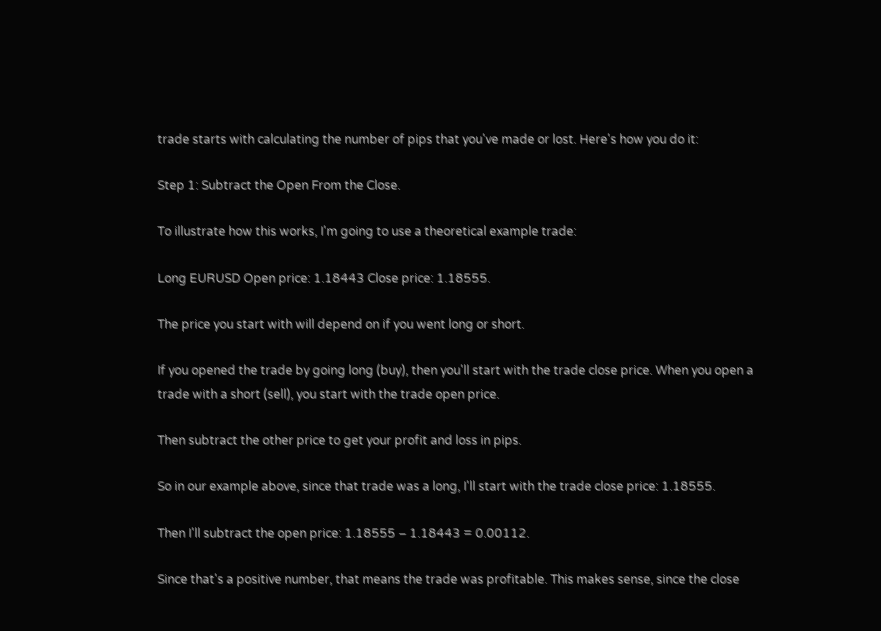trade starts with calculating the number of pips that you've made or lost. Here's how you do it:

Step 1: Subtract the Open From the Close.

To illustrate how this works, I'm going to use a theoretical example trade:

Long EURUSD Open price: 1.18443 Close price: 1.18555.

The price you start with will depend on if you went long or short.

If you opened the trade by going long (buy), then you'll start with the trade close price. When you open a trade with a short (sell), you start with the trade open price.

Then subtract the other price to get your profit and loss in pips.

So in our example above, since that trade was a long, I'll start with the trade close price: 1.18555.

Then I'll subtract the open price: 1.18555 – 1.18443 = 0.00112.

Since that's a positive number, that means the trade was profitable. This makes sense, since the close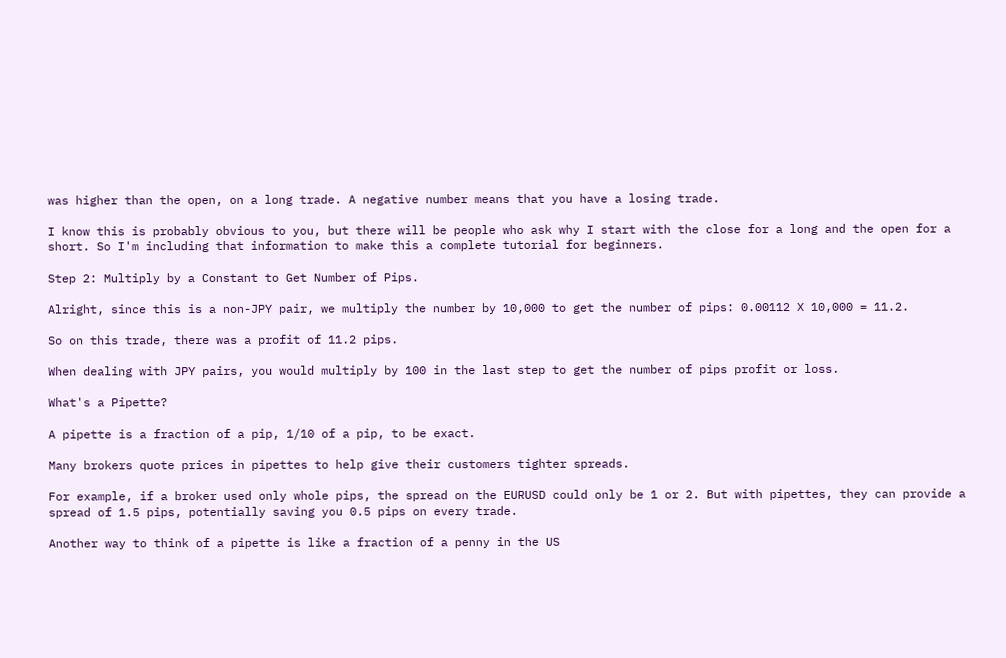was higher than the open, on a long trade. A negative number means that you have a losing trade.

I know this is probably obvious to you, but there will be people who ask why I start with the close for a long and the open for a short. So I'm including that information to make this a complete tutorial for beginners.

Step 2: Multiply by a Constant to Get Number of Pips.

Alright, since this is a non-JPY pair, we multiply the number by 10,000 to get the number of pips: 0.00112 X 10,000 = 11.2.

So on this trade, there was a profit of 11.2 pips.

When dealing with JPY pairs, you would multiply by 100 in the last step to get the number of pips profit or loss.

What's a Pipette?

A pipette is a fraction of a pip, 1/10 of a pip, to be exact.

Many brokers quote prices in pipettes to help give their customers tighter spreads.

For example, if a broker used only whole pips, the spread on the EURUSD could only be 1 or 2. But with pipettes, they can provide a spread of 1.5 pips, potentially saving you 0.5 pips on every trade.

Another way to think of a pipette is like a fraction of a penny in the US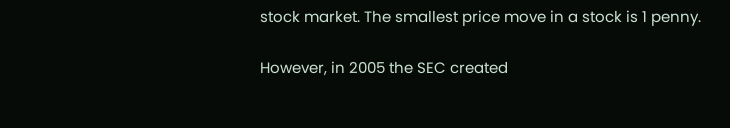stock market. The smallest price move in a stock is 1 penny.

However, in 2005 the SEC created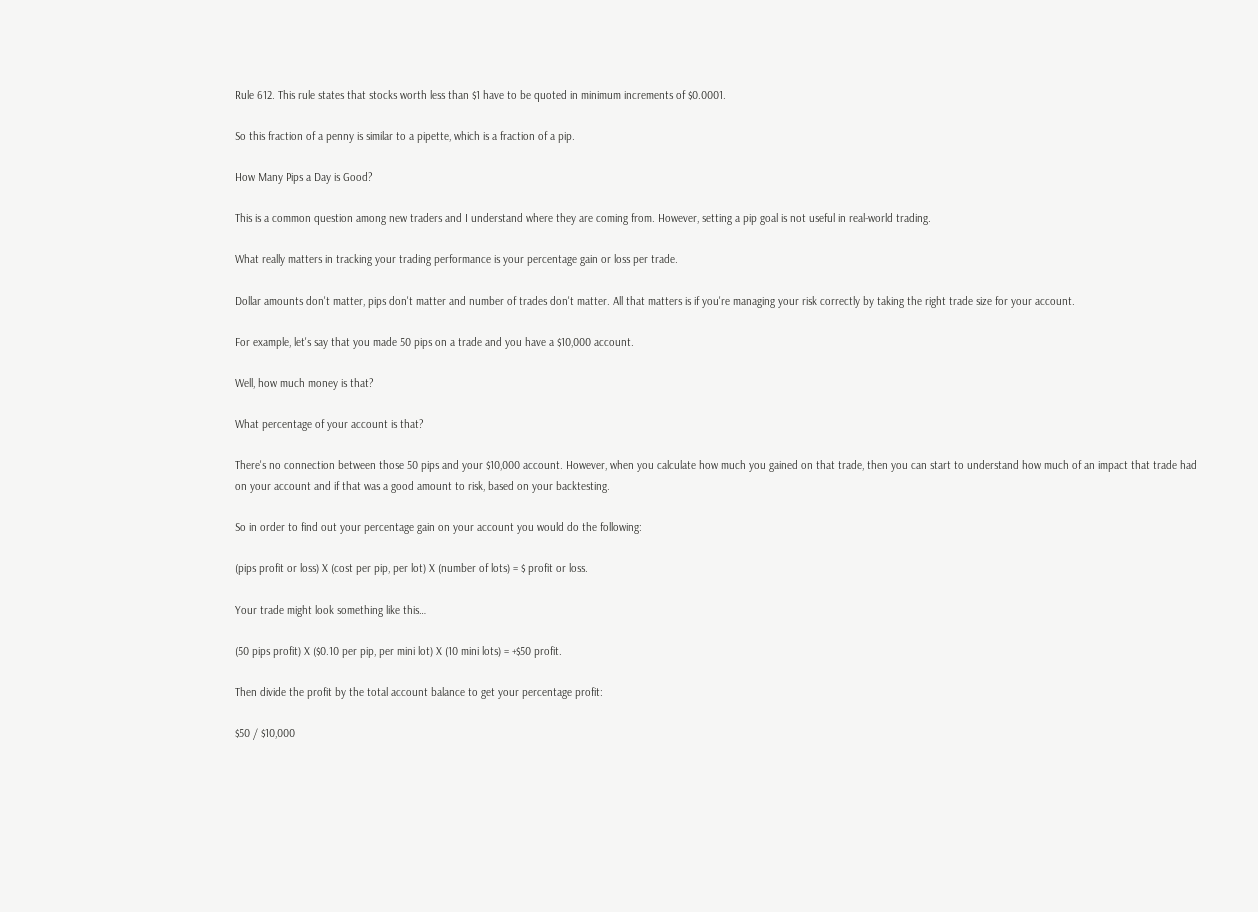Rule 612. This rule states that stocks worth less than $1 have to be quoted in minimum increments of $0.0001.

So this fraction of a penny is similar to a pipette, which is a fraction of a pip.

How Many Pips a Day is Good?

This is a common question among new traders and I understand where they are coming from. However, setting a pip goal is not useful in real-world trading.

What really matters in tracking your trading performance is your percentage gain or loss per trade.

Dollar amounts don't matter, pips don't matter and number of trades don't matter. All that matters is if you're managing your risk correctly by taking the right trade size for your account.

For example, let's say that you made 50 pips on a trade and you have a $10,000 account.

Well, how much money is that?

What percentage of your account is that?

There's no connection between those 50 pips and your $10,000 account. However, when you calculate how much you gained on that trade, then you can start to understand how much of an impact that trade had on your account and if that was a good amount to risk, based on your backtesting.

So in order to find out your percentage gain on your account you would do the following:

(pips profit or loss) X (cost per pip, per lot) X (number of lots) = $ profit or loss.

Your trade might look something like this…

(50 pips profit) X ($0.10 per pip, per mini lot) X (10 mini lots) = +$50 profit.

Then divide the profit by the total account balance to get your percentage profit:

$50 / $10,000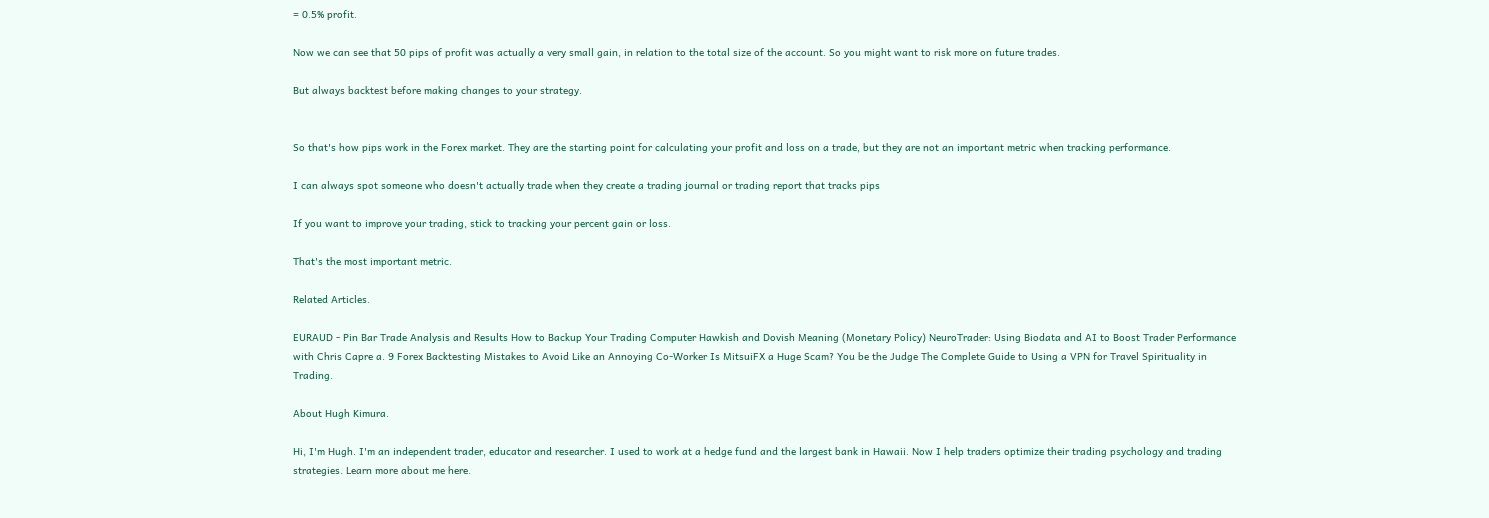= 0.5% profit.

Now we can see that 50 pips of profit was actually a very small gain, in relation to the total size of the account. So you might want to risk more on future trades.

But always backtest before making changes to your strategy.


So that's how pips work in the Forex market. They are the starting point for calculating your profit and loss on a trade, but they are not an important metric when tracking performance.

I can always spot someone who doesn't actually trade when they create a trading journal or trading report that tracks pips

If you want to improve your trading, stick to tracking your percent gain or loss.

That's the most important metric.

Related Articles.

EURAUD - Pin Bar Trade Analysis and Results How to Backup Your Trading Computer Hawkish and Dovish Meaning (Monetary Policy) NeuroTrader: Using Biodata and AI to Boost Trader Performance with Chris Capre a. 9 Forex Backtesting Mistakes to Avoid Like an Annoying Co-Worker Is MitsuiFX a Huge Scam? You be the Judge The Complete Guide to Using a VPN for Travel Spirituality in Trading.

About Hugh Kimura.

Hi, I'm Hugh. I'm an independent trader, educator and researcher. I used to work at a hedge fund and the largest bank in Hawaii. Now I help traders optimize their trading psychology and trading strategies. Learn more about me here.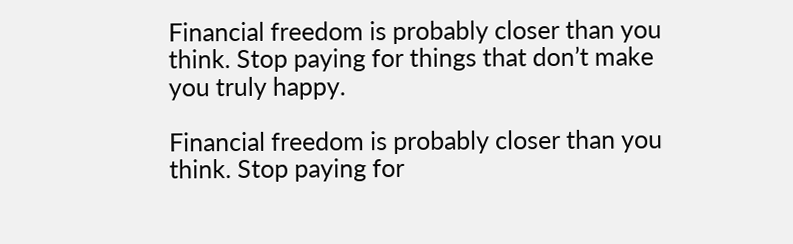Financial freedom is probably closer than you think. Stop paying for things that don’t make you truly happy.

Financial freedom is probably closer than you think. Stop paying for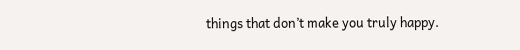things that don’t make you truly happy.